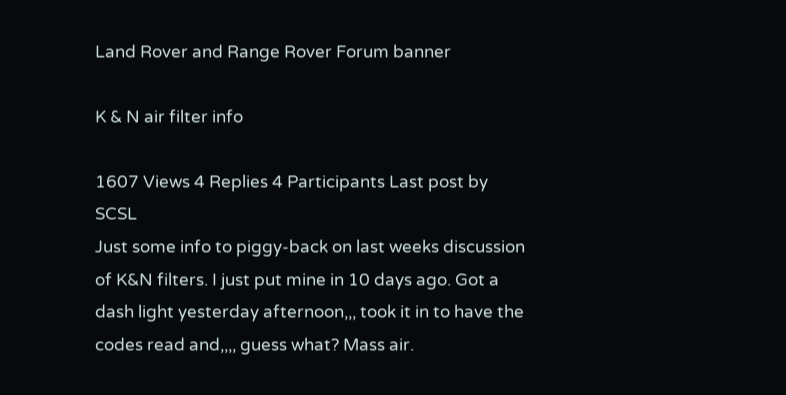Land Rover and Range Rover Forum banner

K & N air filter info

1607 Views 4 Replies 4 Participants Last post by  SCSL
Just some info to piggy-back on last weeks discussion of K&N filters. I just put mine in 10 days ago. Got a dash light yesterday afternoon,,, took it in to have the codes read and,,,, guess what? Mass air.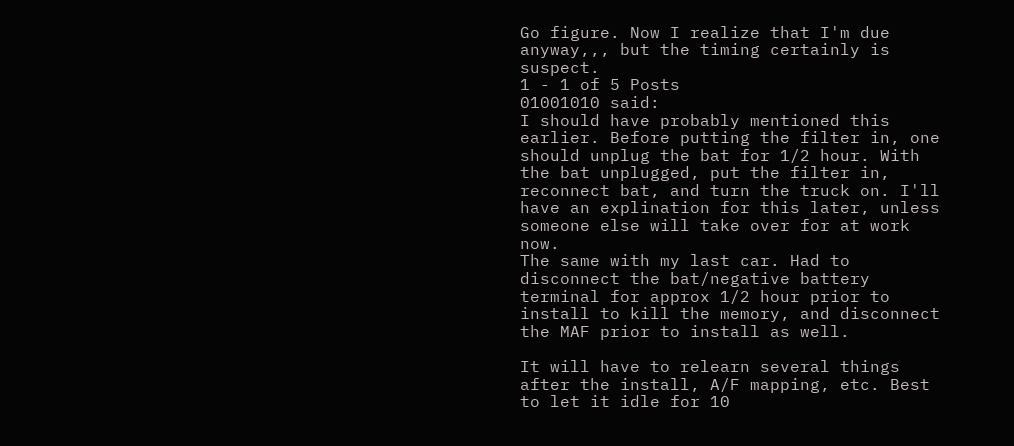Go figure. Now I realize that I'm due anyway,,, but the timing certainly is suspect.
1 - 1 of 5 Posts
01001010 said:
I should have probably mentioned this earlier. Before putting the filter in, one should unplug the bat for 1/2 hour. With the bat unplugged, put the filter in, reconnect bat, and turn the truck on. I'll have an explination for this later, unless someone else will take over for at work now.
The same with my last car. Had to disconnect the bat/negative battery terminal for approx 1/2 hour prior to install to kill the memory, and disconnect the MAF prior to install as well.

It will have to relearn several things after the install, A/F mapping, etc. Best to let it idle for 10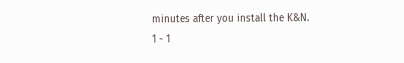minutes after you install the K&N.
1 - 1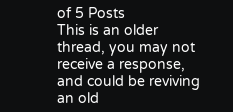of 5 Posts
This is an older thread, you may not receive a response, and could be reviving an old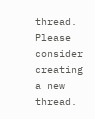thread. Please consider creating a new thread.